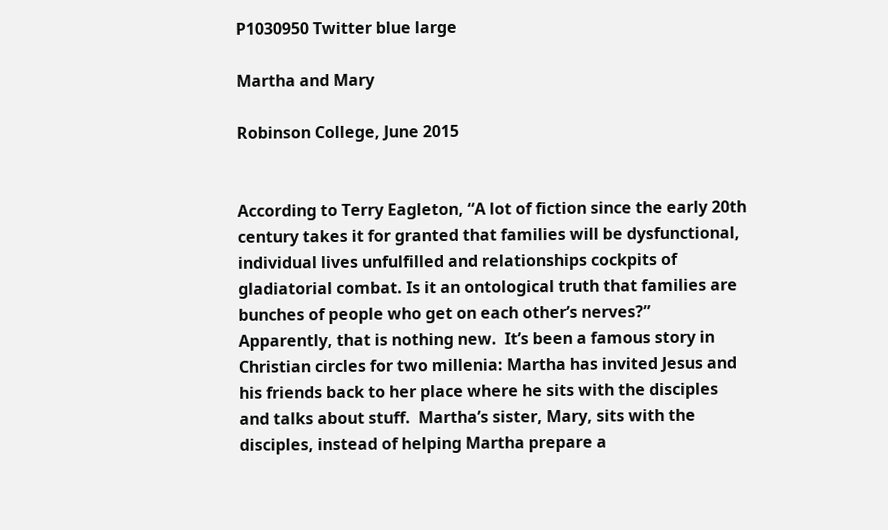P1030950 Twitter blue large

Martha and Mary

Robinson College, June 2015


According to Terry Eagleton, “A lot of fiction since the early 20th century takes it for granted that families will be dysfunctional, individual lives unfulfilled and relationships cockpits of gladiatorial combat. Is it an ontological truth that families are bunches of people who get on each other’s nerves?”  Apparently, that is nothing new.  It’s been a famous story in Christian circles for two millenia: Martha has invited Jesus and his friends back to her place where he sits with the disciples and talks about stuff.  Martha’s sister, Mary, sits with the disciples, instead of helping Martha prepare a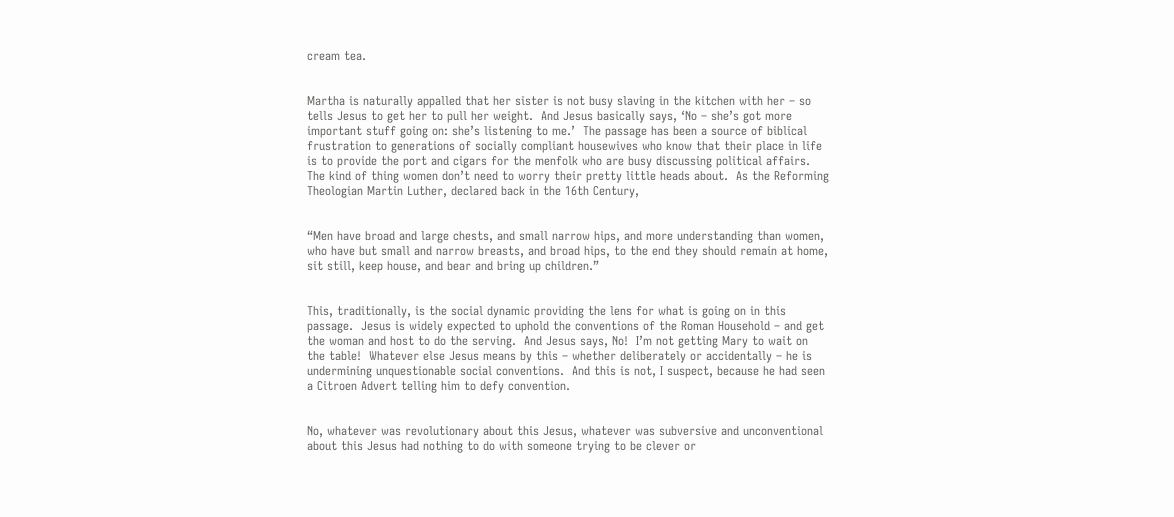cream tea.


Martha is naturally appalled that her sister is not busy slaving in the kitchen with her – so tells Jesus to get her to pull her weight.  And Jesus basically says, ‘No – she’s got more important stuff going on: she’s listening to me.’  The passage has been a source of biblical frustration to generations of socially compliant housewives who know that their place in life is to provide the port and cigars for the menfolk who are busy discussing political affairs.  The kind of thing women don’t need to worry their pretty little heads about.  As the Reforming Theologian Martin Luther, declared back in the 16th Century,


“Men have broad and large chests, and small narrow hips, and more understanding than women, who have but small and narrow breasts, and broad hips, to the end they should remain at home, sit still, keep house, and bear and bring up children.”


This, traditionally, is the social dynamic providing the lens for what is going on in this passage.  Jesus is widely expected to uphold the conventions of the Roman Household – and get the woman and host to do the serving.  And Jesus says, No!  I’m not getting Mary to wait on the table!  Whatever else Jesus means by this – whether deliberately or accidentally – he is undermining unquestionable social conventions.  And this is not, I suspect, because he had seen a Citroen Advert telling him to defy convention.


No, whatever was revolutionary about this Jesus, whatever was subversive and unconventional about this Jesus had nothing to do with someone trying to be clever or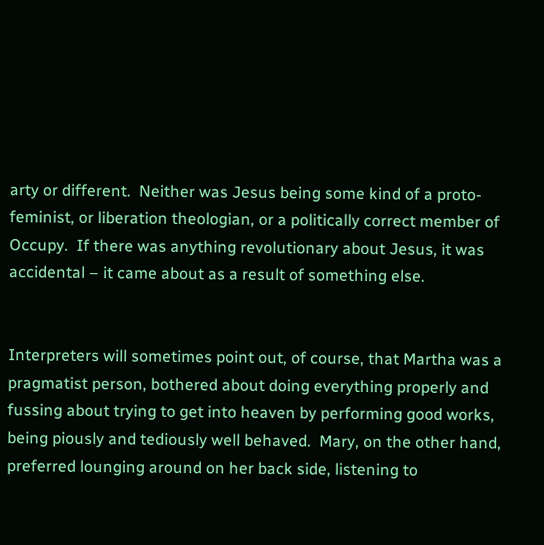arty or different.  Neither was Jesus being some kind of a proto-feminist, or liberation theologian, or a politically correct member of Occupy.  If there was anything revolutionary about Jesus, it was accidental – it came about as a result of something else.


Interpreters will sometimes point out, of course, that Martha was a pragmatist person, bothered about doing everything properly and fussing about trying to get into heaven by performing good works, being piously and tediously well behaved.  Mary, on the other hand, preferred lounging around on her back side, listening to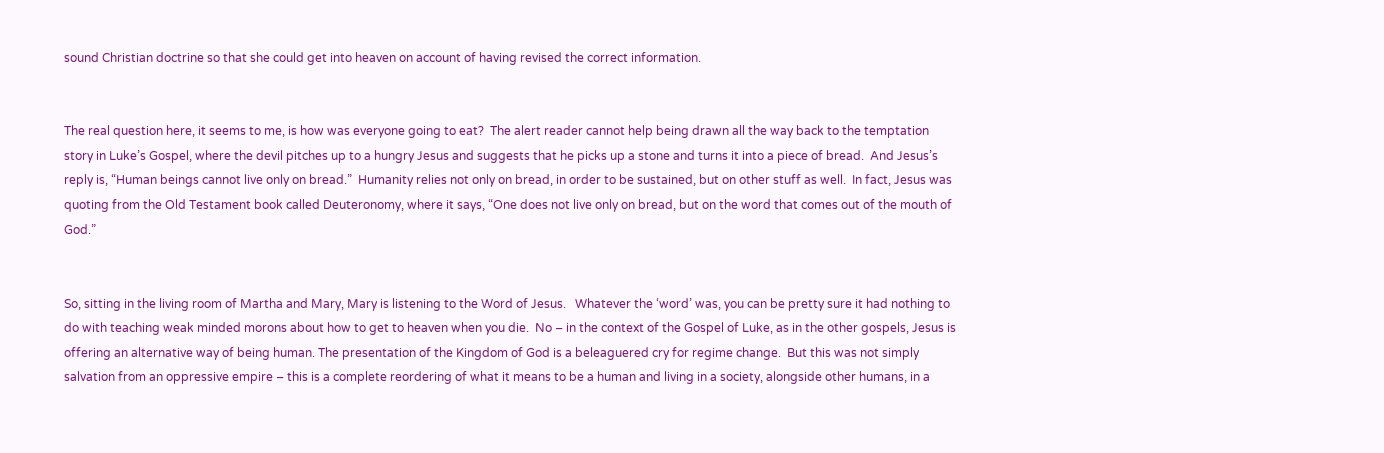sound Christian doctrine so that she could get into heaven on account of having revised the correct information.


The real question here, it seems to me, is how was everyone going to eat?  The alert reader cannot help being drawn all the way back to the temptation story in Luke’s Gospel, where the devil pitches up to a hungry Jesus and suggests that he picks up a stone and turns it into a piece of bread.  And Jesus’s reply is, “Human beings cannot live only on bread.”  Humanity relies not only on bread, in order to be sustained, but on other stuff as well.  In fact, Jesus was quoting from the Old Testament book called Deuteronomy, where it says, “One does not live only on bread, but on the word that comes out of the mouth of God.”


So, sitting in the living room of Martha and Mary, Mary is listening to the Word of Jesus.   Whatever the ‘word’ was, you can be pretty sure it had nothing to do with teaching weak minded morons about how to get to heaven when you die.  No – in the context of the Gospel of Luke, as in the other gospels, Jesus is offering an alternative way of being human. The presentation of the Kingdom of God is a beleaguered cry for regime change.  But this was not simply salvation from an oppressive empire – this is a complete reordering of what it means to be a human and living in a society, alongside other humans, in a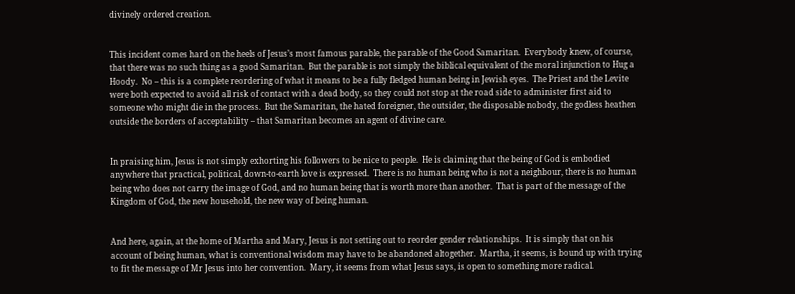divinely ordered creation.


This incident comes hard on the heels of Jesus’s most famous parable, the parable of the Good Samaritan.  Everybody knew, of course, that there was no such thing as a good Samaritan.  But the parable is not simply the biblical equivalent of the moral injunction to Hug a Hoody.  No – this is a complete reordering of what it means to be a fully fledged human being in Jewish eyes.  The Priest and the Levite were both expected to avoid all risk of contact with a dead body, so they could not stop at the road side to administer first aid to someone who might die in the process.  But the Samaritan, the hated foreigner, the outsider, the disposable nobody, the godless heathen outside the borders of acceptability – that Samaritan becomes an agent of divine care.


In praising him, Jesus is not simply exhorting his followers to be nice to people.  He is claiming that the being of God is embodied anywhere that practical, political, down-to-earth love is expressed.  There is no human being who is not a neighbour, there is no human being who does not carry the image of God, and no human being that is worth more than another.  That is part of the message of the Kingdom of God, the new household, the new way of being human.


And here, again, at the home of Martha and Mary, Jesus is not setting out to reorder gender relationships.  It is simply that on his account of being human, what is conventional wisdom may have to be abandoned altogether.  Martha, it seems, is bound up with trying to fit the message of Mr Jesus into her convention.  Mary, it seems from what Jesus says, is open to something more radical.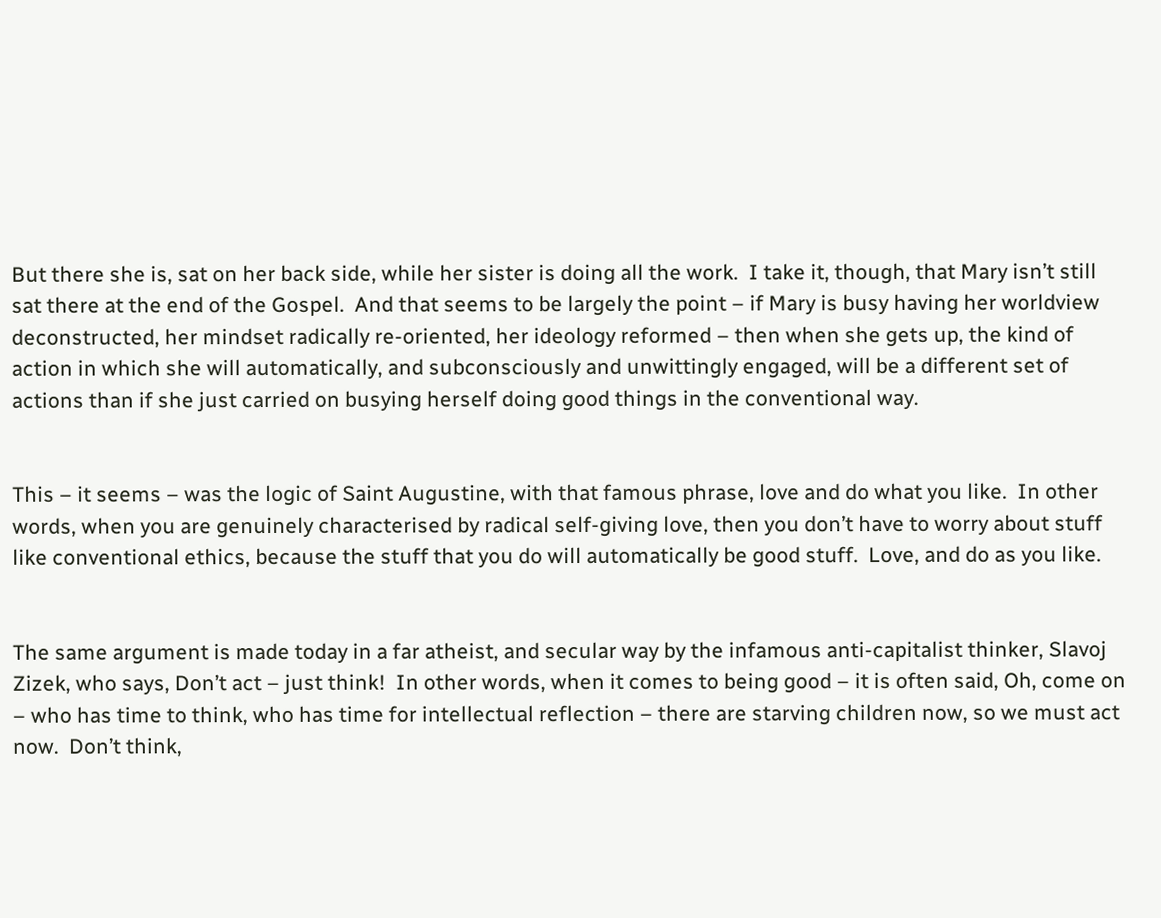But there she is, sat on her back side, while her sister is doing all the work.  I take it, though, that Mary isn’t still sat there at the end of the Gospel.  And that seems to be largely the point – if Mary is busy having her worldview deconstructed, her mindset radically re-oriented, her ideology reformed – then when she gets up, the kind of action in which she will automatically, and subconsciously and unwittingly engaged, will be a different set of actions than if she just carried on busying herself doing good things in the conventional way.


This – it seems – was the logic of Saint Augustine, with that famous phrase, love and do what you like.  In other words, when you are genuinely characterised by radical self-giving love, then you don’t have to worry about stuff like conventional ethics, because the stuff that you do will automatically be good stuff.  Love, and do as you like.


The same argument is made today in a far atheist, and secular way by the infamous anti-capitalist thinker, Slavoj Zizek, who says, Don’t act – just think!  In other words, when it comes to being good – it is often said, Oh, come on – who has time to think, who has time for intellectual reflection – there are starving children now, so we must act now.  Don’t think,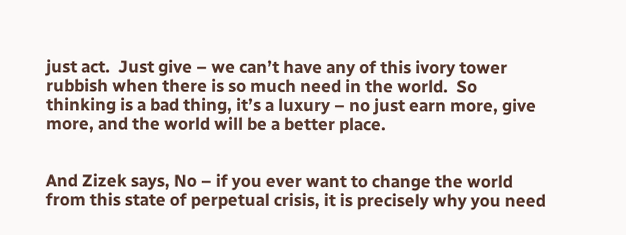just act.  Just give – we can’t have any of this ivory tower rubbish when there is so much need in the world.  So thinking is a bad thing, it’s a luxury – no just earn more, give more, and the world will be a better place.


And Zizek says, No – if you ever want to change the world from this state of perpetual crisis, it is precisely why you need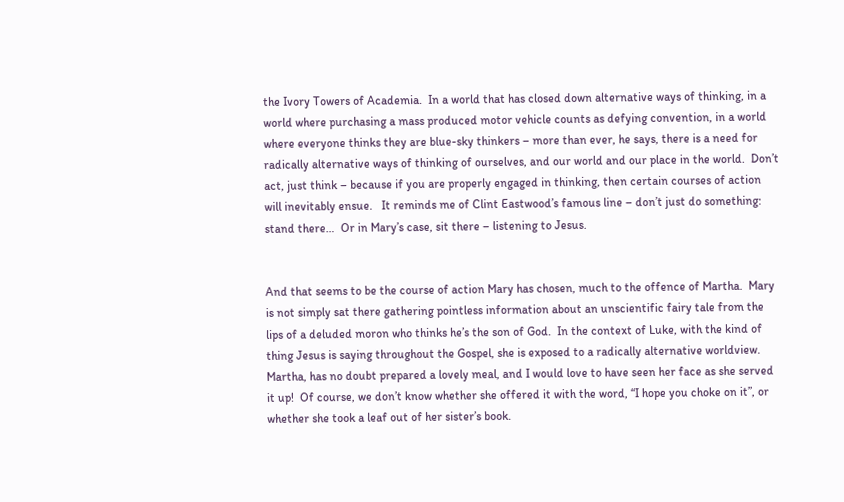the Ivory Towers of Academia.  In a world that has closed down alternative ways of thinking, in a world where purchasing a mass produced motor vehicle counts as defying convention, in a world where everyone thinks they are blue-sky thinkers – more than ever, he says, there is a need for radically alternative ways of thinking of ourselves, and our world and our place in the world.  Don’t act, just think – because if you are properly engaged in thinking, then certain courses of action will inevitably ensue.   It reminds me of Clint Eastwood’s famous line – don’t just do something: stand there…  Or in Mary’s case, sit there – listening to Jesus.


And that seems to be the course of action Mary has chosen, much to the offence of Martha.  Mary is not simply sat there gathering pointless information about an unscientific fairy tale from the lips of a deluded moron who thinks he’s the son of God.  In the context of Luke, with the kind of thing Jesus is saying throughout the Gospel, she is exposed to a radically alternative worldview.  Martha, has no doubt prepared a lovely meal, and I would love to have seen her face as she served it up!  Of course, we don’t know whether she offered it with the word, “I hope you choke on it”, or whether she took a leaf out of her sister’s book.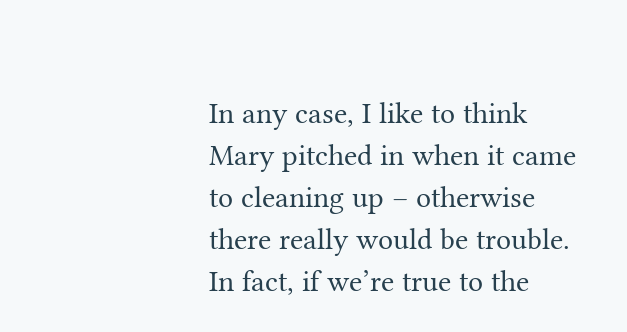In any case, I like to think Mary pitched in when it came to cleaning up – otherwise there really would be trouble.  In fact, if we’re true to the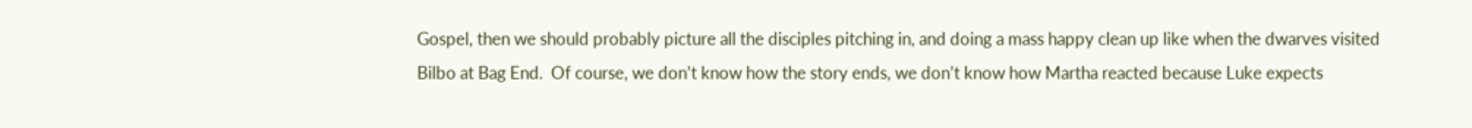Gospel, then we should probably picture all the disciples pitching in, and doing a mass happy clean up like when the dwarves visited Bilbo at Bag End.  Of course, we don’t know how the story ends, we don’t know how Martha reacted because Luke expects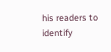his readers to identify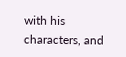with his characters, and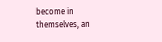become in themselves, an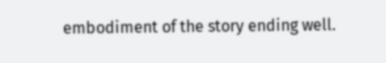embodiment of the story ending well.